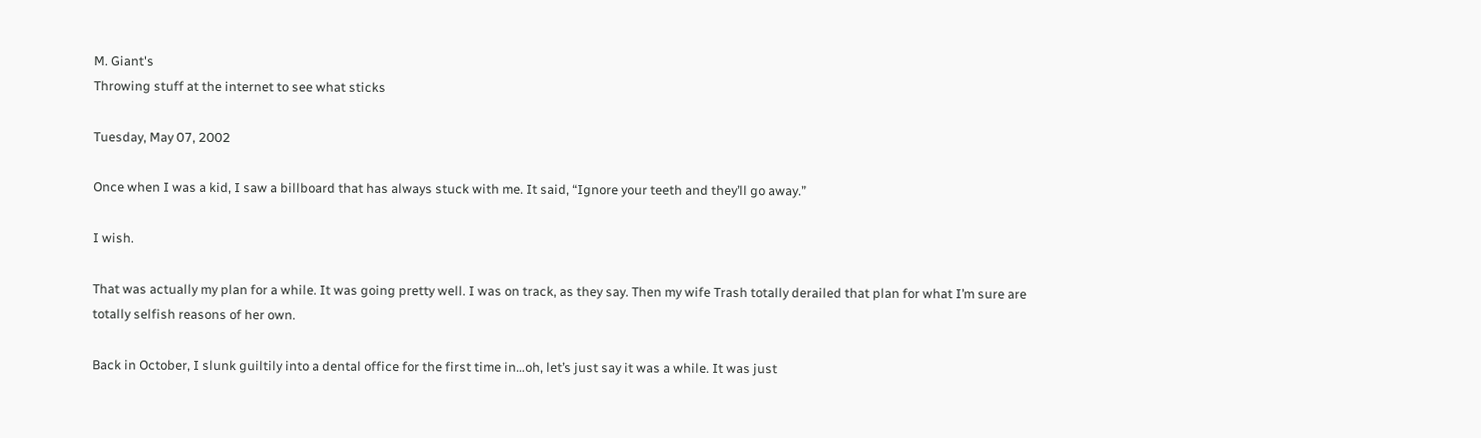M. Giant's
Throwing stuff at the internet to see what sticks

Tuesday, May 07, 2002

Once when I was a kid, I saw a billboard that has always stuck with me. It said, “Ignore your teeth and they’ll go away.”

I wish.

That was actually my plan for a while. It was going pretty well. I was on track, as they say. Then my wife Trash totally derailed that plan for what I’m sure are totally selfish reasons of her own.

Back in October, I slunk guiltily into a dental office for the first time in…oh, let’s just say it was a while. It was just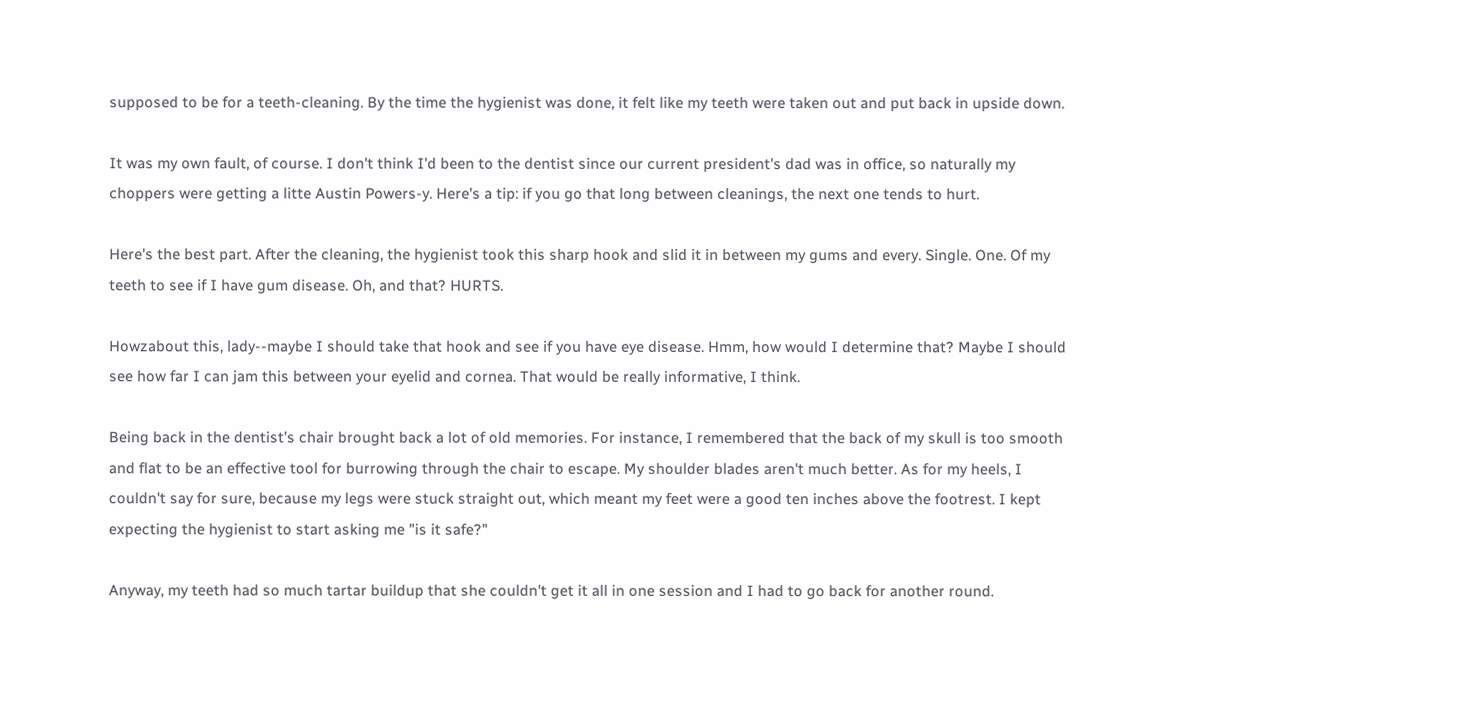supposed to be for a teeth-cleaning. By the time the hygienist was done, it felt like my teeth were taken out and put back in upside down.

It was my own fault, of course. I don't think I'd been to the dentist since our current president's dad was in office, so naturally my choppers were getting a litte Austin Powers-y. Here's a tip: if you go that long between cleanings, the next one tends to hurt.

Here's the best part. After the cleaning, the hygienist took this sharp hook and slid it in between my gums and every. Single. One. Of my teeth to see if I have gum disease. Oh, and that? HURTS.

Howzabout this, lady--maybe I should take that hook and see if you have eye disease. Hmm, how would I determine that? Maybe I should see how far I can jam this between your eyelid and cornea. That would be really informative, I think.

Being back in the dentist’s chair brought back a lot of old memories. For instance, I remembered that the back of my skull is too smooth and flat to be an effective tool for burrowing through the chair to escape. My shoulder blades aren't much better. As for my heels, I couldn't say for sure, because my legs were stuck straight out, which meant my feet were a good ten inches above the footrest. I kept expecting the hygienist to start asking me "is it safe?"

Anyway, my teeth had so much tartar buildup that she couldn't get it all in one session and I had to go back for another round.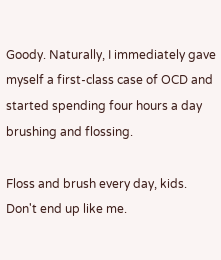Goody. Naturally, I immediately gave myself a first-class case of OCD and started spending four hours a day brushing and flossing.

Floss and brush every day, kids. Don't end up like me.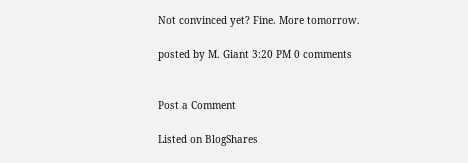Not convinced yet? Fine. More tomorrow.

posted by M. Giant 3:20 PM 0 comments


Post a Comment

Listed on BlogShares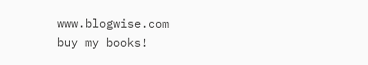www.blogwise.com
buy my books!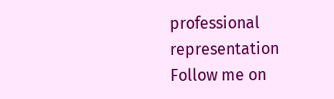professional representation
Follow me on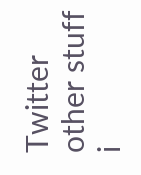Twitter
other stuff i